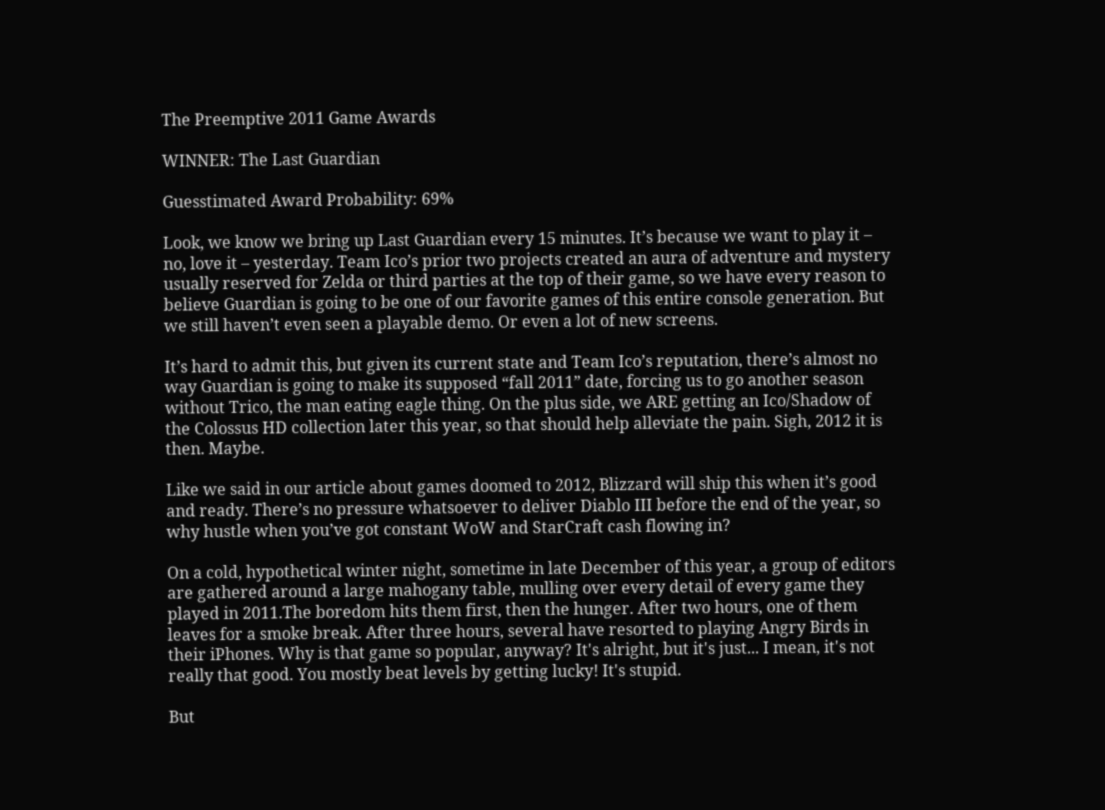The Preemptive 2011 Game Awards

WINNER: The Last Guardian

Guesstimated Award Probability: 69%

Look, we know we bring up Last Guardian every 15 minutes. It’s because we want to play it – no, love it – yesterday. Team Ico’s prior two projects created an aura of adventure and mystery usually reserved for Zelda or third parties at the top of their game, so we have every reason to believe Guardian is going to be one of our favorite games of this entire console generation. But we still haven’t even seen a playable demo. Or even a lot of new screens.

It’s hard to admit this, but given its current state and Team Ico’s reputation, there’s almost no way Guardian is going to make its supposed “fall 2011” date, forcing us to go another season without Trico, the man eating eagle thing. On the plus side, we ARE getting an Ico/Shadow of the Colossus HD collection later this year, so that should help alleviate the pain. Sigh, 2012 it is then. Maybe.

Like we said in our article about games doomed to 2012, Blizzard will ship this when it’s good and ready. There’s no pressure whatsoever to deliver Diablo III before the end of the year, so why hustle when you’ve got constant WoW and StarCraft cash flowing in?

On a cold, hypothetical winter night, sometime in late December of this year, a group of editors are gathered around a large mahogany table, mulling over every detail of every game they played in 2011.The boredom hits them first, then the hunger. After two hours, one of them leaves for a smoke break. After three hours, several have resorted to playing Angry Birds in their iPhones. Why is that game so popular, anyway? It's alright, but it's just... I mean, it's not really that good. You mostly beat levels by getting lucky! It's stupid.

But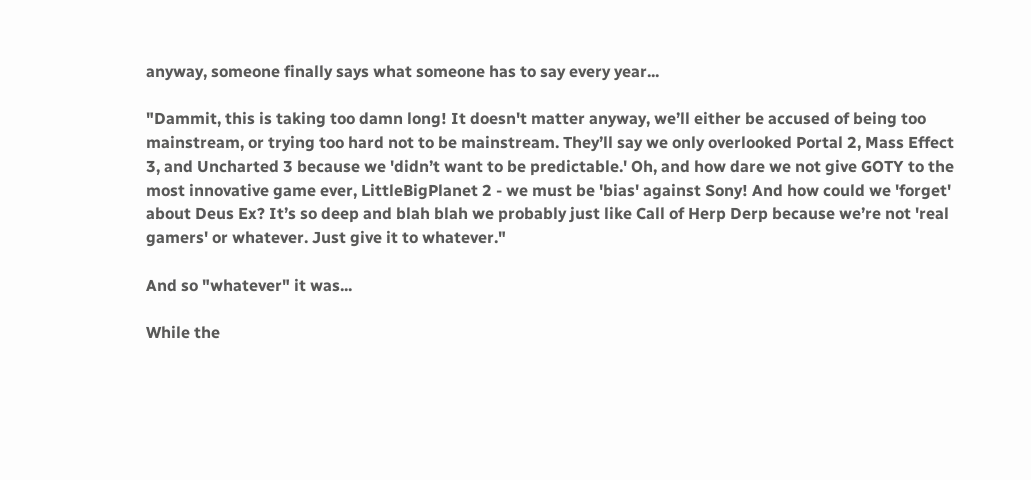anyway, someone finally says what someone has to say every year...

"Dammit, this is taking too damn long! It doesn't matter anyway, we’ll either be accused of being too mainstream, or trying too hard not to be mainstream. They’ll say we only overlooked Portal 2, Mass Effect 3, and Uncharted 3 because we 'didn’t want to be predictable.' Oh, and how dare we not give GOTY to the most innovative game ever, LittleBigPlanet 2 - we must be 'bias' against Sony! And how could we 'forget' about Deus Ex? It’s so deep and blah blah we probably just like Call of Herp Derp because we’re not 'real gamers' or whatever. Just give it to whatever."

And so "whatever" it was...

While the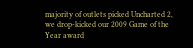majority of outlets picked Uncharted 2, we drop-kicked our 2009 Game of the Year award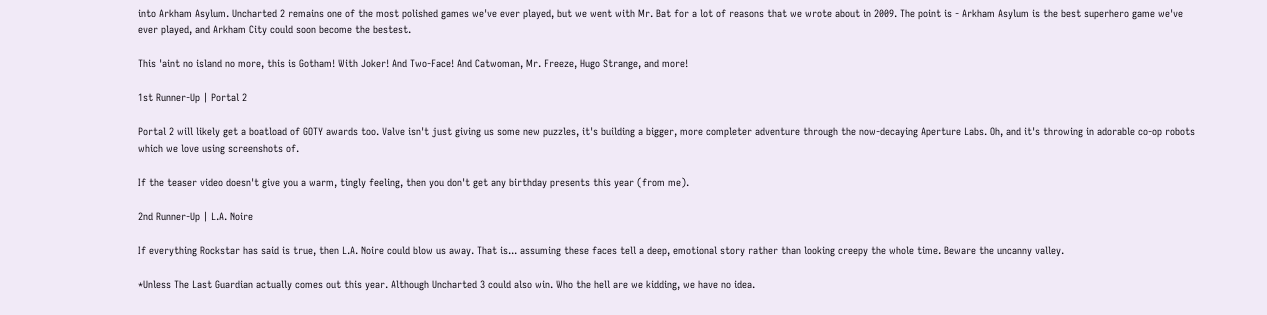into Arkham Asylum. Uncharted 2 remains one of the most polished games we've ever played, but we went with Mr. Bat for a lot of reasons that we wrote about in 2009. The point is - Arkham Asylum is the best superhero game we've ever played, and Arkham City could soon become the bestest.

This 'aint no island no more, this is Gotham! With Joker! And Two-Face! And Catwoman, Mr. Freeze, Hugo Strange, and more!

1st Runner-Up | Portal 2

Portal 2 will likely get a boatload of GOTY awards too. Valve isn't just giving us some new puzzles, it's building a bigger, more completer adventure through the now-decaying Aperture Labs. Oh, and it's throwing in adorable co-op robots which we love using screenshots of.

If the teaser video doesn't give you a warm, tingly feeling, then you don't get any birthday presents this year (from me).

2nd Runner-Up | L.A. Noire

If everything Rockstar has said is true, then L.A. Noire could blow us away. That is... assuming these faces tell a deep, emotional story rather than looking creepy the whole time. Beware the uncanny valley.

*Unless The Last Guardian actually comes out this year. Although Uncharted 3 could also win. Who the hell are we kidding, we have no idea.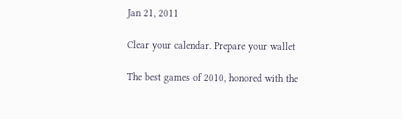Jan 21, 2011

Clear your calendar. Prepare your wallet

The best games of 2010, honored with the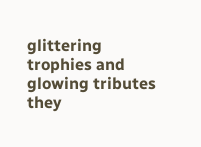glittering trophies and glowing tributes they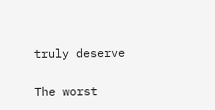truly deserve

The worst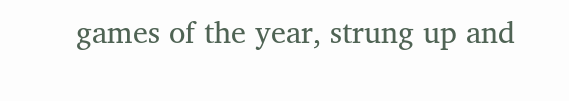games of the year, strung up and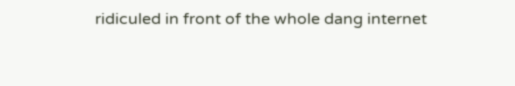ridiculed in front of the whole dang internet